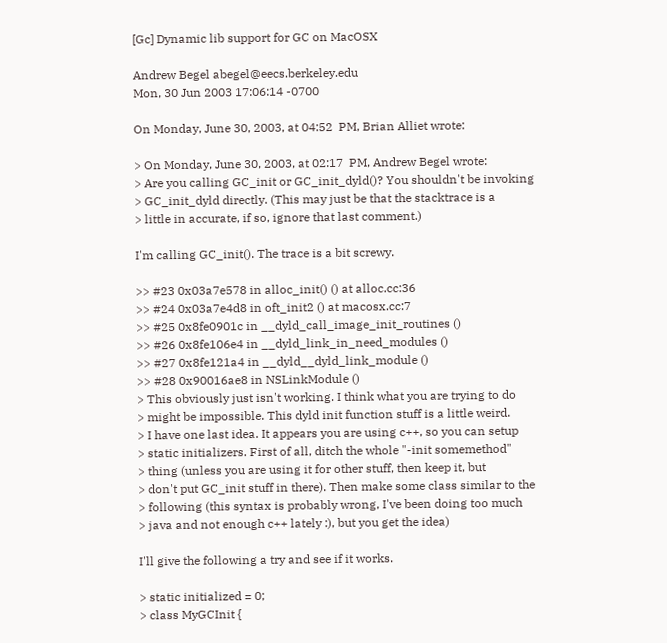[Gc] Dynamic lib support for GC on MacOSX

Andrew Begel abegel@eecs.berkeley.edu
Mon, 30 Jun 2003 17:06:14 -0700

On Monday, June 30, 2003, at 04:52  PM, Brian Alliet wrote:

> On Monday, June 30, 2003, at 02:17  PM, Andrew Begel wrote:
> Are you calling GC_init or GC_init_dyld()? You shouldn't be invoking
> GC_init_dyld directly. (This may just be that the stacktrace is a
> little in accurate, if so, ignore that last comment.)

I'm calling GC_init(). The trace is a bit screwy.

>> #23 0x03a7e578 in alloc_init() () at alloc.cc:36
>> #24 0x03a7e4d8 in oft_init2 () at macosx.cc:7
>> #25 0x8fe0901c in __dyld_call_image_init_routines ()
>> #26 0x8fe106e4 in __dyld_link_in_need_modules ()
>> #27 0x8fe121a4 in __dyld__dyld_link_module ()
>> #28 0x90016ae8 in NSLinkModule ()
> This obviously just isn't working. I think what you are trying to do
> might be impossible. This dyld init function stuff is a little weird.
> I have one last idea. It appears you are using c++, so you can setup
> static initializers. First of all, ditch the whole "-init somemethod"
> thing (unless you are using it for other stuff, then keep it, but
> don't put GC_init stuff in there). Then make some class similar to the
> following (this syntax is probably wrong, I've been doing too much
> java and not enough c++ lately :), but you get the idea)

I'll give the following a try and see if it works.

> static initialized = 0;
> class MyGCInit {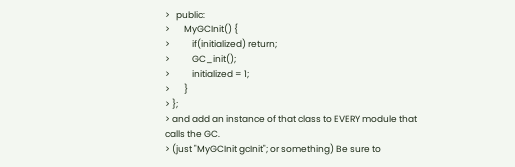>   public:
>       MyGCInit() {
>           if(initialized) return;
>           GC_init();
>           initialized = 1;
>       }
> };
> and add an instance of that class to EVERY module that calls the GC.
> (just "MyGCInit gcInit"; or something) Be sure to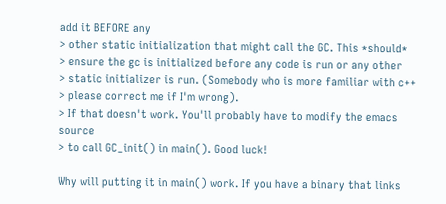add it BEFORE any
> other static initialization that might call the GC. This *should*
> ensure the gc is initialized before any code is run or any other
> static initializer is run. (Somebody who is more familiar with c++
> please correct me if I'm wrong).
> If that doesn't work. You'll probably have to modify the emacs source
> to call GC_init() in main(). Good luck!

Why will putting it in main() work. If you have a binary that links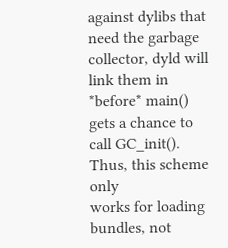against dylibs that need the garbage collector, dyld will link them in
*before* main() gets a chance to call GC_init(). Thus, this scheme only
works for loading bundles, not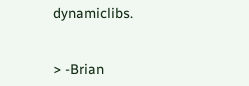dynamiclibs.


> -Brian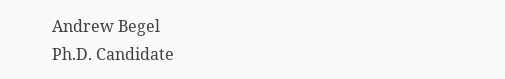Andrew Begel
Ph.D. Candidate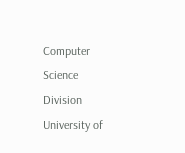Computer Science Division
University of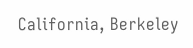California, Berkeley